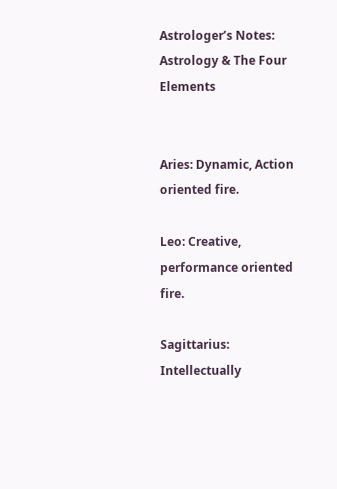Astrologer’s Notes: Astrology & The Four Elements


Aries: Dynamic, Action oriented fire.

Leo: Creative, performance oriented fire.

Sagittarius: Intellectually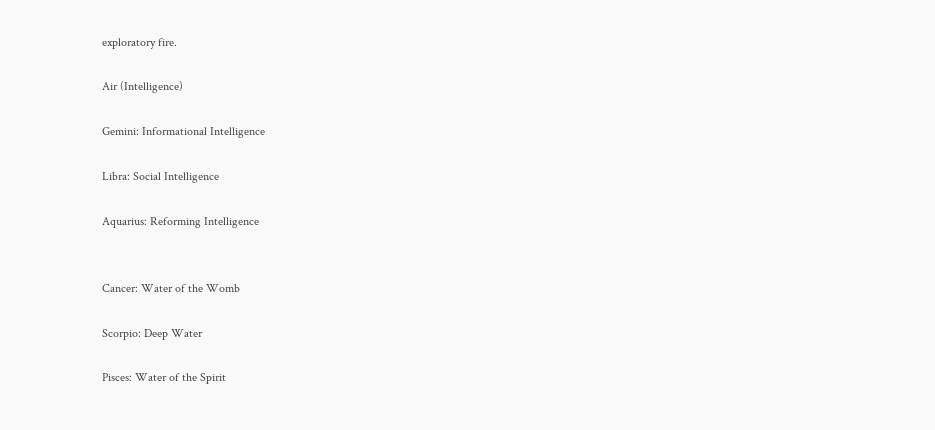exploratory fire.

Air (Intelligence)

Gemini: Informational Intelligence

Libra: Social Intelligence

Aquarius: Reforming Intelligence


Cancer: Water of the Womb

Scorpio: Deep Water

Pisces: Water of the Spirit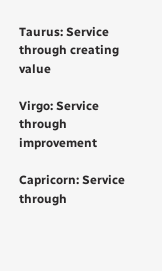Taurus: Service through creating value

Virgo: Service through improvement

Capricorn: Service through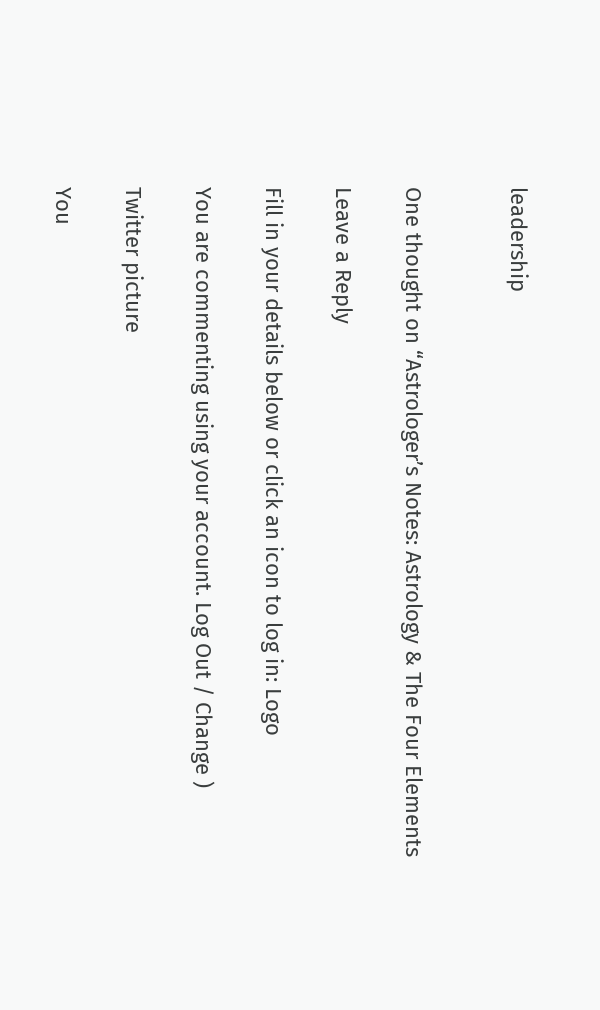leadership


One thought on “Astrologer’s Notes: Astrology & The Four Elements

Leave a Reply

Fill in your details below or click an icon to log in: Logo

You are commenting using your account. Log Out / Change )

Twitter picture

You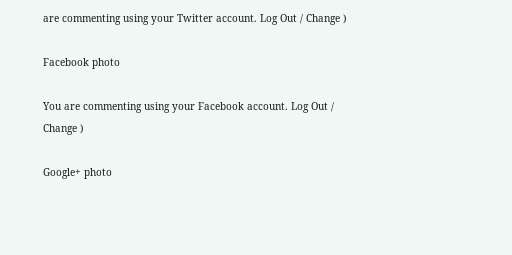are commenting using your Twitter account. Log Out / Change )

Facebook photo

You are commenting using your Facebook account. Log Out / Change )

Google+ photo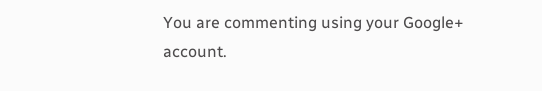You are commenting using your Google+ account.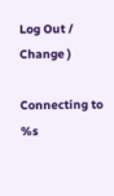Log Out / Change )

Connecting to %s